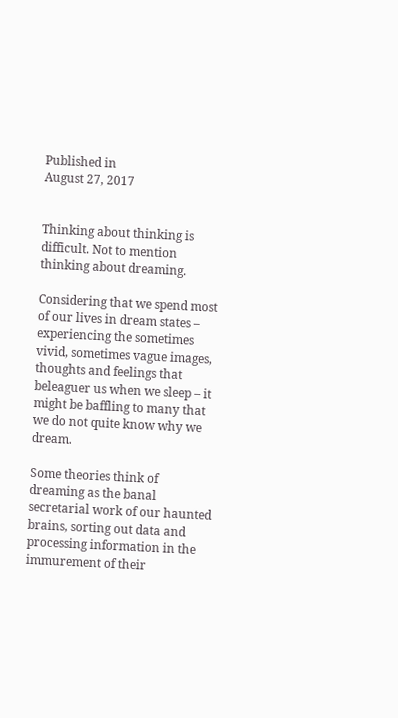Published in
August 27, 2017


Thinking about thinking is difficult. Not to mention thinking about dreaming.

Considering that we spend most of our lives in dream states – experiencing the sometimes vivid, sometimes vague images, thoughts and feelings that beleaguer us when we sleep – it might be baffling to many that we do not quite know why we dream.

Some theories think of dreaming as the banal secretarial work of our haunted brains, sorting out data and processing information in the immurement of their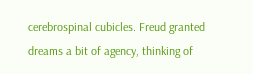cerebrospinal cubicles. Freud granted dreams a bit of agency, thinking of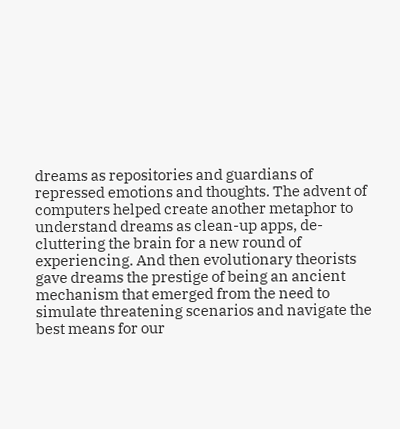dreams as repositories and guardians of repressed emotions and thoughts. The advent of computers helped create another metaphor to understand dreams as clean-up apps, de-cluttering the brain for a new round of experiencing. And then evolutionary theorists gave dreams the prestige of being an ancient mechanism that emerged from the need to simulate threatening scenarios and navigate the best means for our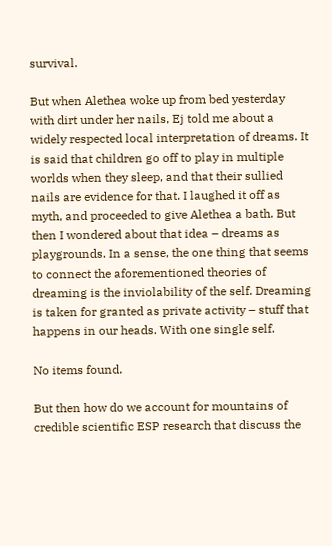survival.

But when Alethea woke up from bed yesterday with dirt under her nails, Ej told me about a widely respected local interpretation of dreams. It is said that children go off to play in multiple worlds when they sleep, and that their sullied nails are evidence for that. I laughed it off as myth, and proceeded to give Alethea a bath. But then I wondered about that idea – dreams as playgrounds. In a sense, the one thing that seems to connect the aforementioned theories of dreaming is the inviolability of the self. Dreaming is taken for granted as private activity – stuff that happens in our heads. With one single self.

No items found.

But then how do we account for mountains of credible scientific ESP research that discuss the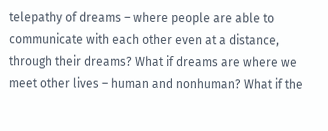telepathy of dreams – where people are able to communicate with each other even at a distance, through their dreams? What if dreams are where we meet other lives – human and nonhuman? What if the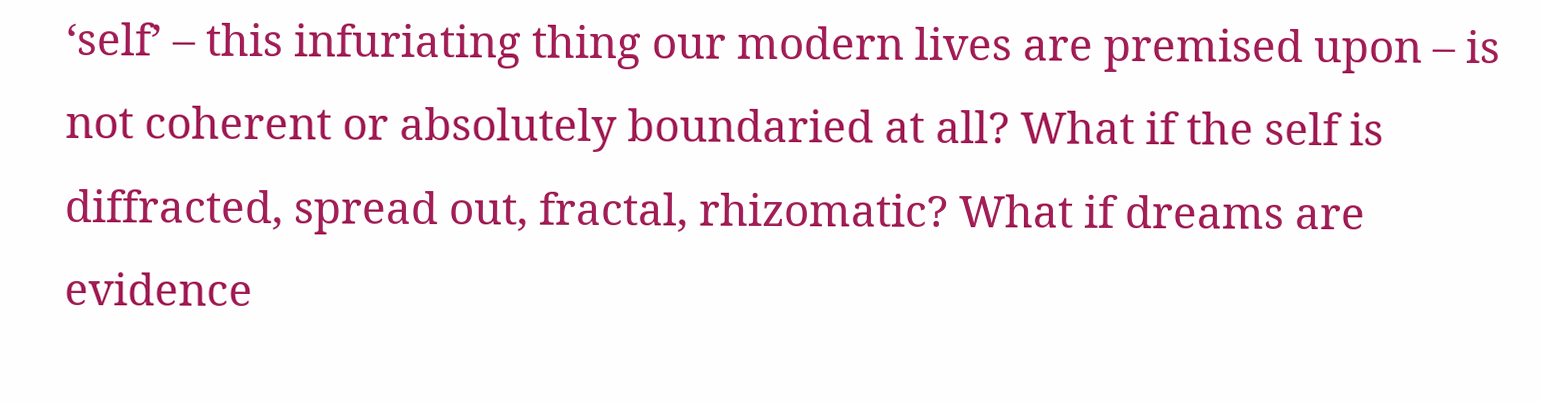‘self’ – this infuriating thing our modern lives are premised upon – is not coherent or absolutely boundaried at all? What if the self is diffracted, spread out, fractal, rhizomatic? What if dreams are evidence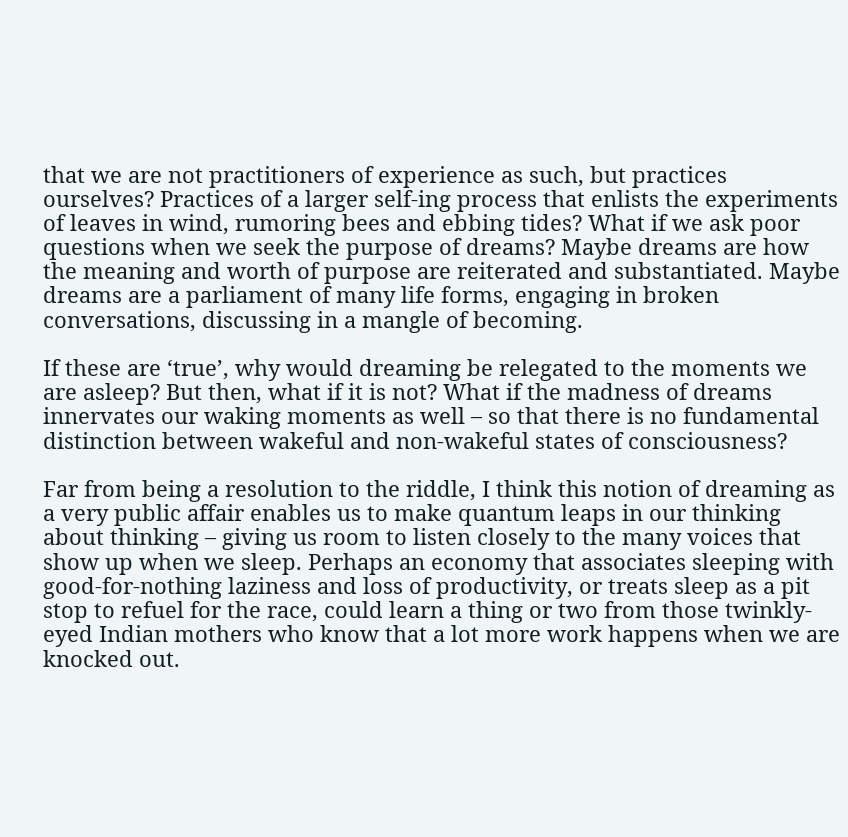that we are not practitioners of experience as such, but practices ourselves? Practices of a larger self-ing process that enlists the experiments of leaves in wind, rumoring bees and ebbing tides? What if we ask poor questions when we seek the purpose of dreams? Maybe dreams are how the meaning and worth of purpose are reiterated and substantiated. Maybe dreams are a parliament of many life forms, engaging in broken conversations, discussing in a mangle of becoming.

If these are ‘true’, why would dreaming be relegated to the moments we are asleep? But then, what if it is not? What if the madness of dreams innervates our waking moments as well – so that there is no fundamental distinction between wakeful and non-wakeful states of consciousness?

Far from being a resolution to the riddle, I think this notion of dreaming as a very public affair enables us to make quantum leaps in our thinking about thinking – giving us room to listen closely to the many voices that show up when we sleep. Perhaps an economy that associates sleeping with good-for-nothing laziness and loss of productivity, or treats sleep as a pit stop to refuel for the race, could learn a thing or two from those twinkly-eyed Indian mothers who know that a lot more work happens when we are knocked out.